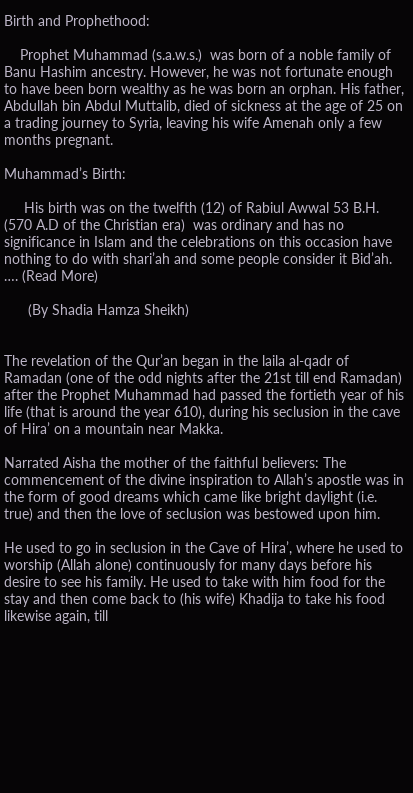Birth and Prophethood:

    Prophet Muhammad (s.a.w.s.)  was born of a noble family of Banu Hashim ancestry. However, he was not fortunate enough to have been born wealthy as he was born an orphan. His father, Abdullah bin Abdul Muttalib, died of sickness at the age of 25 on a trading journey to Syria, leaving his wife Amenah only a few months pregnant.

Muhammad’s Birth:

     His birth was on the twelfth (12) of Rabiul Awwal 53 B.H. (570 A.D of the Christian era)  was ordinary and has no significance in Islam and the celebrations on this occasion have nothing to do with shari’ah and some people consider it Bid’ah. …. (Read More)

      (By Shadia Hamza Sheikh)


The revelation of the Qur’an began in the laila al-qadr of Ramadan (one of the odd nights after the 21st till end Ramadan) after the Prophet Muhammad had passed the fortieth year of his life (that is around the year 610), during his seclusion in the cave of Hira’ on a mountain near Makka.

Narrated Aisha the mother of the faithful believers: The commencement of the divine inspiration to Allah’s apostle was in the form of good dreams which came like bright daylight (i.e. true) and then the love of seclusion was bestowed upon him.

He used to go in seclusion in the Cave of Hira’, where he used to worship (Allah alone) continuously for many days before his desire to see his family. He used to take with him food for the stay and then come back to (his wife) Khadija to take his food likewise again, till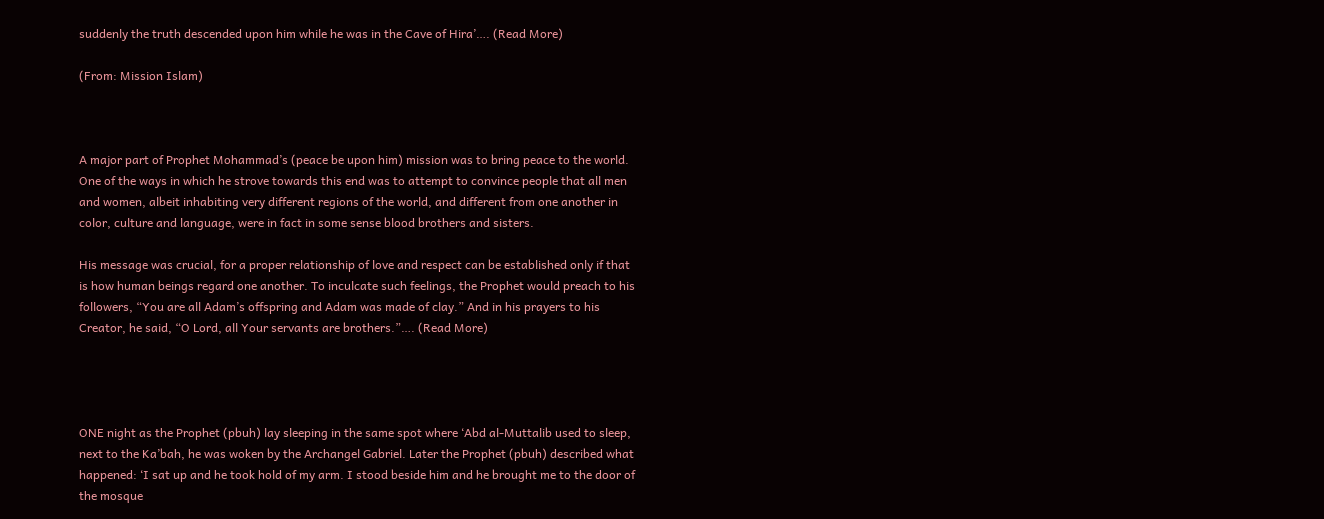suddenly the truth descended upon him while he was in the Cave of Hira’…. (Read More)

(From: Mission Islam)



A major part of Prophet Mohammad’s (peace be upon him) mission was to bring peace to the world. One of the ways in which he strove towards this end was to attempt to convince people that all men and women, albeit inhabiting very different regions of the world, and different from one another in color, culture and language, were in fact in some sense blood brothers and sisters.

His message was crucial, for a proper relationship of love and respect can be established only if that is how human beings regard one another. To inculcate such feelings, the Prophet would preach to his followers, “You are all Adam’s offspring and Adam was made of clay.” And in his prayers to his Creator, he said, “O Lord, all Your servants are brothers.”…. (Read More)




ONE night as the Prophet (pbuh) lay sleeping in the same spot where ‘Abd al-Muttalib used to sleep, next to the Ka’bah, he was woken by the Archangel Gabriel. Later the Prophet (pbuh) described what happened: ‘I sat up and he took hold of my arm. I stood beside him and he brought me to the door of the mosque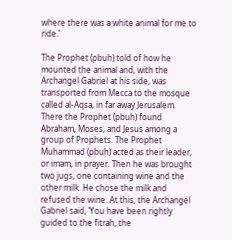where there was a white animal for me to ride.’

The Prophet (pbuh) told of how he mounted the animal and, with the Archangel Gabriel at his side, was transported from Mecca to the mosque called al-Aqsa, in far away Jerusalem. There the Prophet (pbuh) found Abraham, Moses, and Jesus among a group of Prophets. The Prophet Muhammad (pbuh) acted as their leader, or imam, in prayer. Then he was brought two jugs, one containing wine and the other milk. He chose the milk and refused the wine. At this, the Archangel Gabriel said, ‘You have been rightly guided to the fitrah, the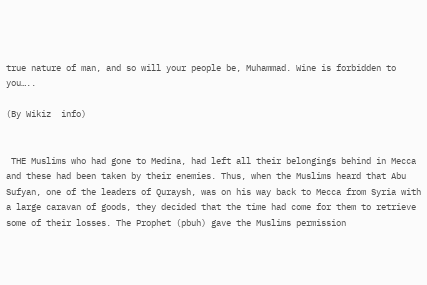true nature of man, and so will your people be, Muhammad. Wine is forbidden to you…..

(By Wikiz  info)


 THE Muslims who had gone to Medina, had left all their belongings behind in Mecca and these had been taken by their enemies. Thus, when the Muslims heard that Abu Sufyan, one of the leaders of Quraysh, was on his way back to Mecca from Syria with a large caravan of goods, they decided that the time had come for them to retrieve some of their losses. The Prophet (pbuh) gave the Muslims permission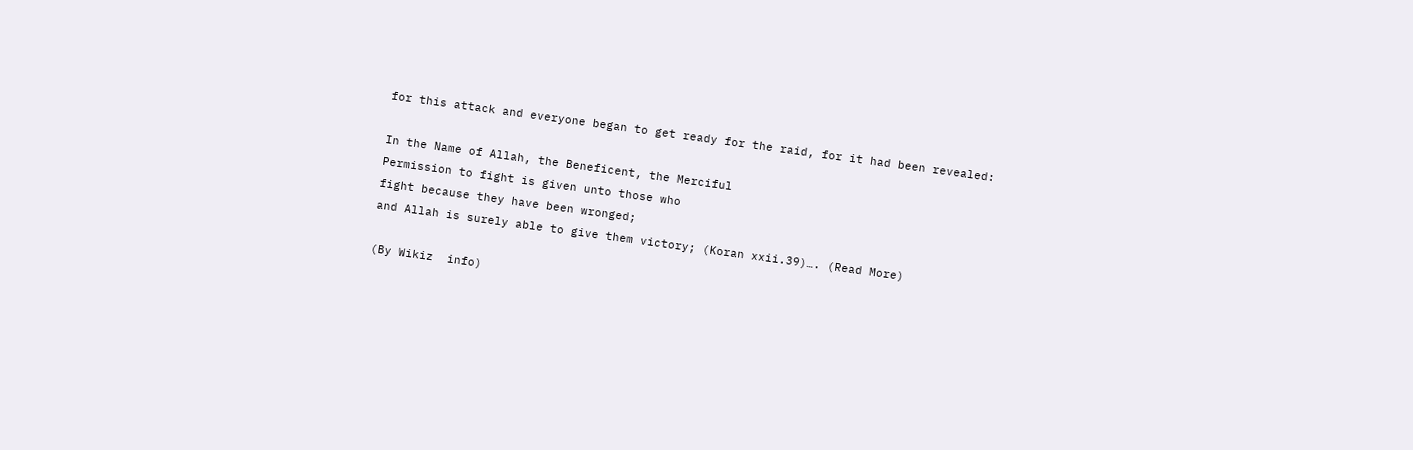for this attack and everyone began to get ready for the raid, for it had been revealed:

In the Name of Allah, the Beneficent, the Merciful
Permission to fight is given unto those who
fight because they have been wronged;
and Allah is surely able to give them victory; (Koran xxii.39)…. (Read More)

(By Wikiz  info)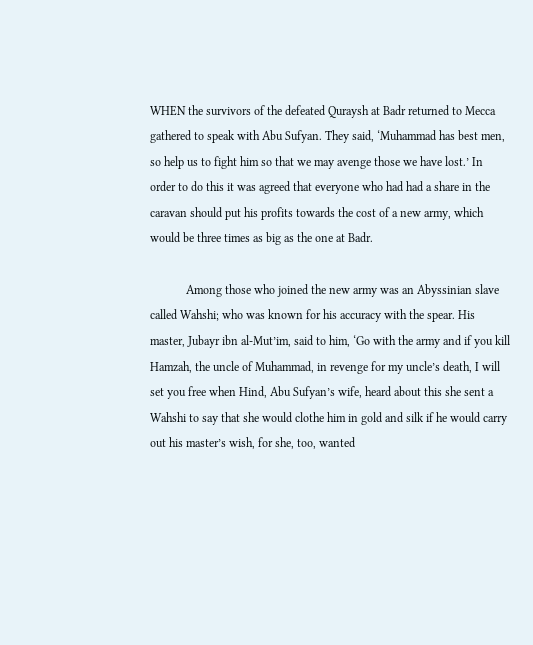WHEN the survivors of the defeated Quraysh at Badr returned to Mecca gathered to speak with Abu Sufyan. They said, ‘Muhammad has best men, so help us to fight him so that we may avenge those we have lost.’ In order to do this it was agreed that everyone who had had a share in the caravan should put his profits towards the cost of a new army, which would be three times as big as the one at Badr.

            Among those who joined the new army was an Abyssinian slave called Wahshi; who was known for his accuracy with the spear. His master, Jubayr ibn al-Mut’im, said to him, ‘Go with the army and if you kill Hamzah, the uncle of Muhammad, in revenge for my uncle’s death, I will set you free when Hind, Abu Sufyan’s wife, heard about this she sent a Wahshi to say that she would clothe him in gold and silk if he would carry out his master’s wish, for she, too, wanted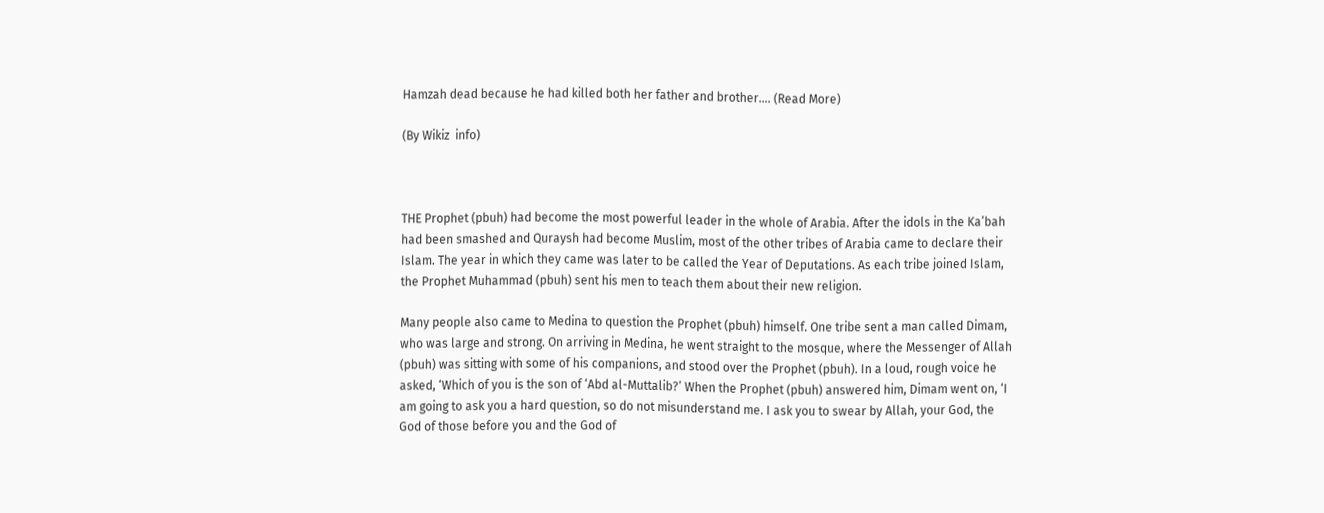Hamzah dead because he had killed both her father and brother…. (Read More)

(By Wikiz  info)



THE Prophet (pbuh) had become the most powerful leader in the whole of Arabia. After the idols in the Ka’bah had been smashed and Quraysh had become Muslim, most of the other tribes of Arabia came to declare their Islam. The year in which they came was later to be called the Year of Deputations. As each tribe joined Islam, the Prophet Muhammad (pbuh) sent his men to teach them about their new religion.

Many people also came to Medina to question the Prophet (pbuh) himself. One tribe sent a man called Dimam, who was large and strong. On arriving in Medina, he went straight to the mosque, where the Messenger of Allah (pbuh) was sitting with some of his companions, and stood over the Prophet (pbuh). In a loud, rough voice he asked, ‘Which of you is the son of ‘Abd al-Muttalib?’ When the Prophet (pbuh) answered him, Dimam went on, ‘I am going to ask you a hard question, so do not misunderstand me. I ask you to swear by Allah, your God, the God of those before you and the God of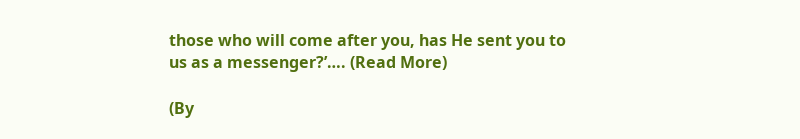those who will come after you, has He sent you to us as a messenger?’…. (Read More)

(By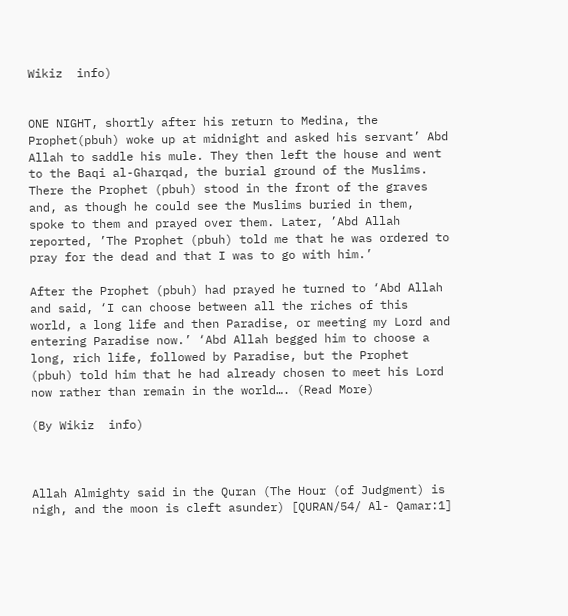Wikiz  info)


ONE NIGHT, shortly after his return to Medina, the Prophet(pbuh) woke up at midnight and asked his servant’ Abd Allah to saddle his mule. They then left the house and went to the Baqi al-Gharqad, the burial ground of the Muslims. There the Prophet (pbuh) stood in the front of the graves and, as though he could see the Muslims buried in them, spoke to them and prayed over them. Later, ’Abd Allah reported, ’The Prophet (pbuh) told me that he was ordered to pray for the dead and that I was to go with him.’

After the Prophet (pbuh) had prayed he turned to ‘Abd Allah and said, ‘I can choose between all the riches of this world, a long life and then Paradise, or meeting my Lord and entering Paradise now.’ ‘Abd Allah begged him to choose a long, rich life, followed by Paradise, but the Prophet (pbuh) told him that he had already chosen to meet his Lord now rather than remain in the world…. (Read More)

(By Wikiz  info)



Allah Almighty said in the Quran (The Hour (of Judgment) is nigh, and the moon is cleft asunder) [QURAN/54/ Al- Qamar:1]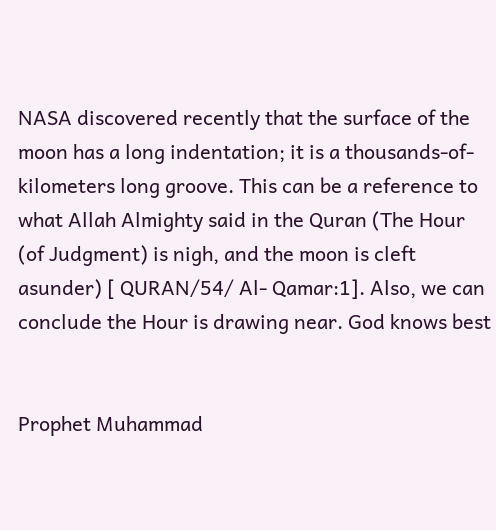NASA discovered recently that the surface of the moon has a long indentation; it is a thousands-of-kilometers long groove. This can be a reference to what Allah Almighty said in the Quran (The Hour (of Judgment) is nigh, and the moon is cleft asunder) [ QURAN/54/ Al- Qamar:1]. Also, we can conclude the Hour is drawing near. God knows best


Prophet Muhammad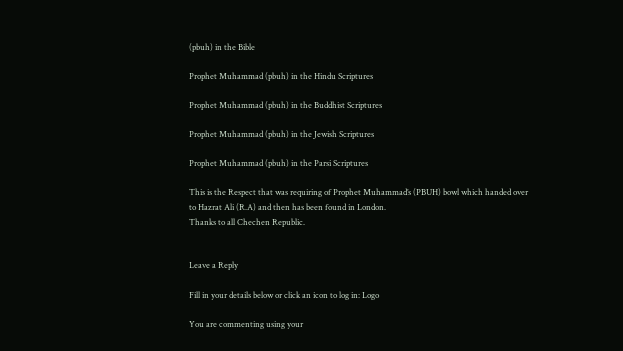(pbuh) in the Bible

Prophet Muhammad (pbuh) in the Hindu Scriptures

Prophet Muhammad (pbuh) in the Buddhist Scriptures

Prophet Muhammad (pbuh) in the Jewish Scriptures

Prophet Muhammad (pbuh) in the Parsi Scriptures

This is the Respect that was requiring of Prophet Muhammad’s (PBUH) bowl which handed over to Hazrat Ali (R.A) and then has been found in London.
Thanks to all Chechen Republic.


Leave a Reply

Fill in your details below or click an icon to log in: Logo

You are commenting using your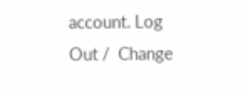account. Log Out /  Change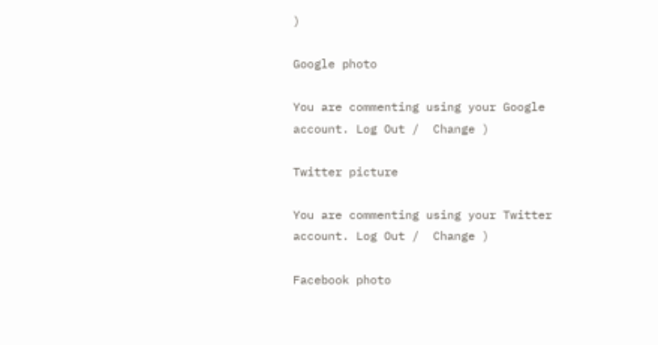)

Google photo

You are commenting using your Google account. Log Out /  Change )

Twitter picture

You are commenting using your Twitter account. Log Out /  Change )

Facebook photo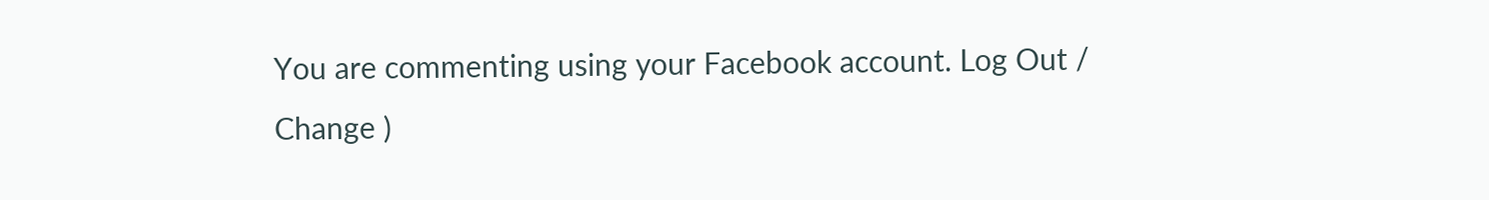You are commenting using your Facebook account. Log Out /  Change )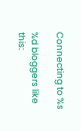Connecting to %s

%d bloggers like this: